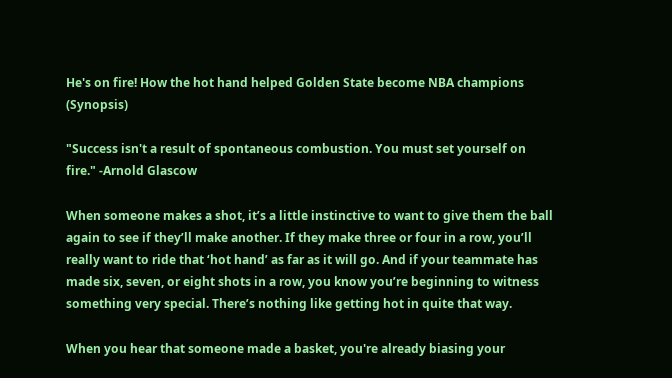He's on fire! How the hot hand helped Golden State become NBA champions (Synopsis)

"Success isn't a result of spontaneous combustion. You must set yourself on fire." -Arnold Glascow

When someone makes a shot, it’s a little instinctive to want to give them the ball again to see if they’ll make another. If they make three or four in a row, you’ll really want to ride that ‘hot hand’ as far as it will go. And if your teammate has made six, seven, or eight shots in a row, you know you’re beginning to witness something very special. There’s nothing like getting hot in quite that way.

When you hear that someone made a basket, you're already biasing your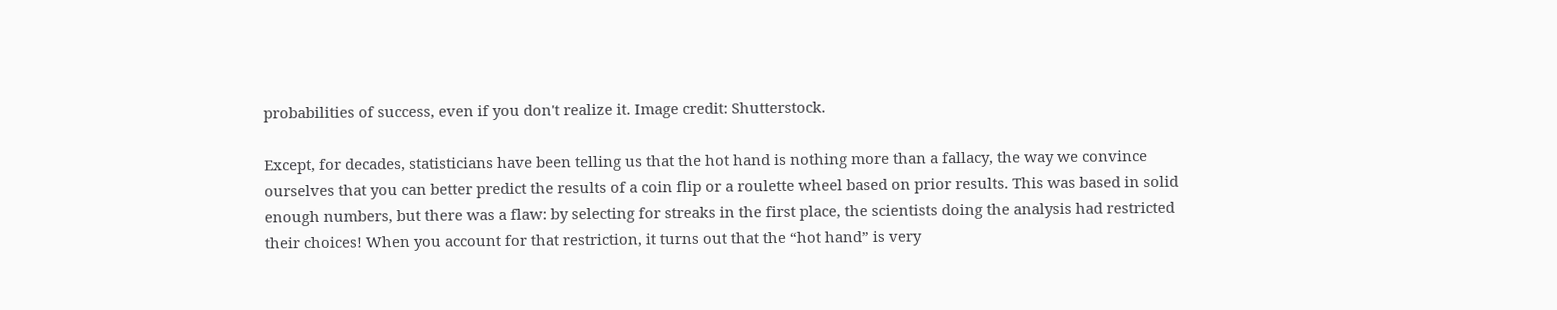probabilities of success, even if you don't realize it. Image credit: Shutterstock.

Except, for decades, statisticians have been telling us that the hot hand is nothing more than a fallacy, the way we convince ourselves that you can better predict the results of a coin flip or a roulette wheel based on prior results. This was based in solid enough numbers, but there was a flaw: by selecting for streaks in the first place, the scientists doing the analysis had restricted their choices! When you account for that restriction, it turns out that the “hot hand” is very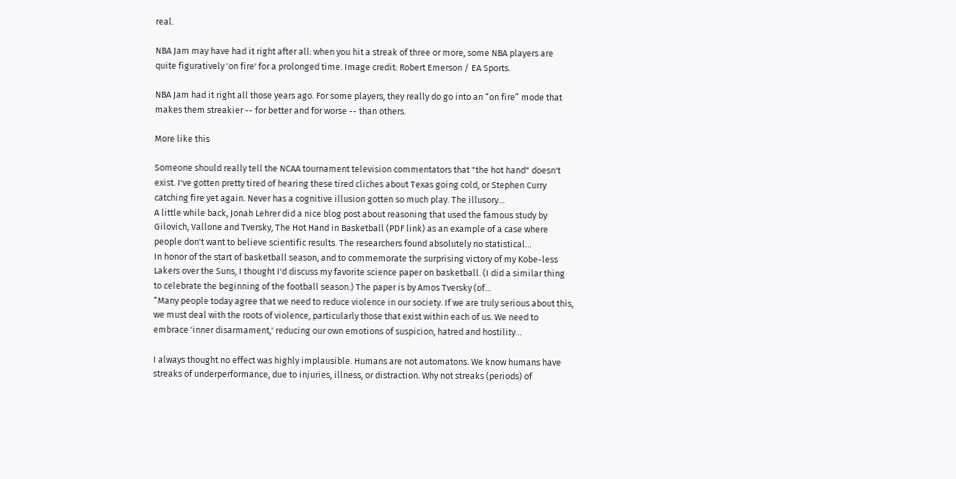real.

NBA Jam may have had it right after all: when you hit a streak of three or more, some NBA players are quite figuratively 'on fire' for a prolonged time. Image credit: Robert Emerson / EA Sports.

NBA Jam had it right all those years ago. For some players, they really do go into an “on fire” mode that makes them streakier -- for better and for worse -- than others.

More like this

Someone should really tell the NCAA tournament television commentators that "the hot hand" doesn't exist. I've gotten pretty tired of hearing these tired cliches about Texas going cold, or Stephen Curry catching fire yet again. Never has a cognitive illusion gotten so much play. The illusory…
A little while back, Jonah Lehrer did a nice blog post about reasoning that used the famous study by Gilovich, Vallone and Tversky, The Hot Hand in Basketball (PDF link) as an example of a case where people don't want to believe scientific results. The researchers found absolutely no statistical…
In honor of the start of basketball season, and to commemorate the surprising victory of my Kobe-less Lakers over the Suns, I thought I'd discuss my favorite science paper on basketball. (I did a similar thing to celebrate the beginning of the football season.) The paper is by Amos Tversky (of…
“Many people today agree that we need to reduce violence in our society. If we are truly serious about this, we must deal with the roots of violence, particularly those that exist within each of us. We need to embrace 'inner disarmament,' reducing our own emotions of suspicion, hatred and hostility…

I always thought no effect was highly implausible. Humans are not automatons. We know humans have streaks of underperformance, due to injuries, illness, or distraction. Why not streaks (periods) of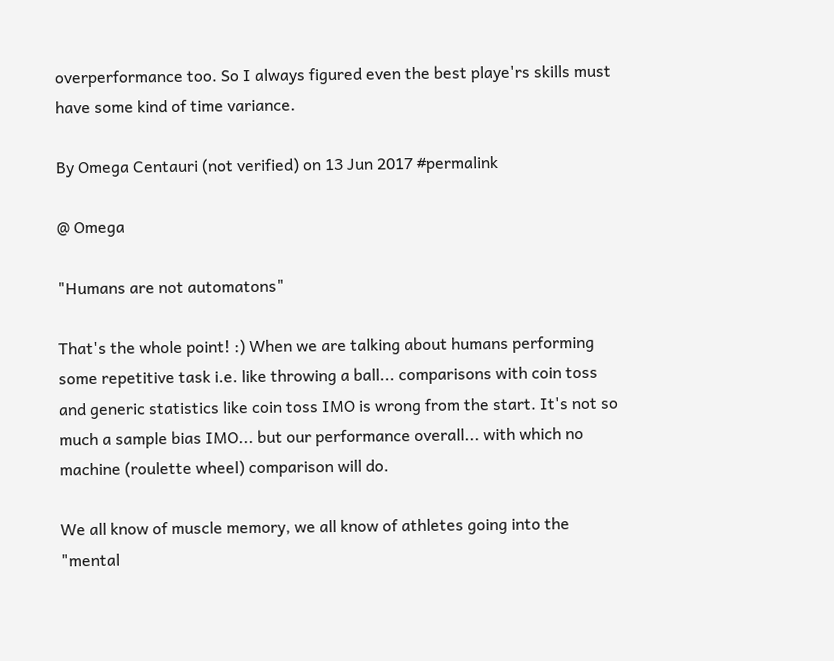overperformance too. So I always figured even the best playe'rs skills must have some kind of time variance.

By Omega Centauri (not verified) on 13 Jun 2017 #permalink

@ Omega

"Humans are not automatons"

That's the whole point! :) When we are talking about humans performing some repetitive task i.e. like throwing a ball... comparisons with coin toss and generic statistics like coin toss IMO is wrong from the start. It's not so much a sample bias IMO... but our performance overall... with which no machine (roulette wheel) comparison will do.

We all know of muscle memory, we all know of athletes going into the "mental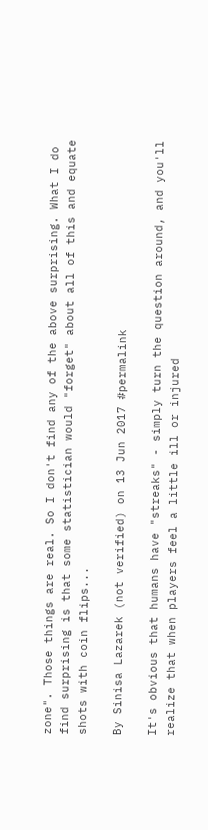zone". Those things are real. So I don't find any of the above surprising. What I do find surprising is that some statistician would "forget" about all of this and equate shots with coin flips...

By Sinisa Lazarek (not verified) on 13 Jun 2017 #permalink

It's obvious that humans have "streaks" - simply turn the question around, and you'll realize that when players feel a little ill or injured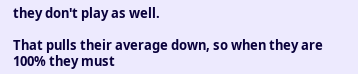they don't play as well.

That pulls their average down, so when they are 100% they must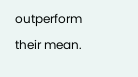outperform their mean.